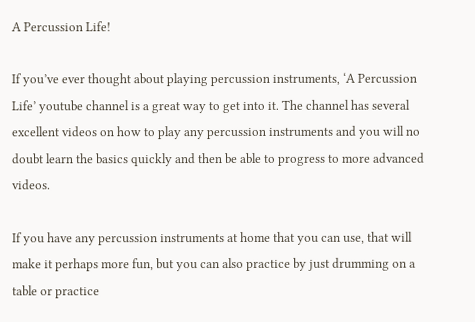A Percussion Life!

If you’ve ever thought about playing percussion instruments, ‘A Percussion Life’ youtube channel is a great way to get into it. The channel has several excellent videos on how to play any percussion instruments and you will no doubt learn the basics quickly and then be able to progress to more advanced videos.

If you have any percussion instruments at home that you can use, that will make it perhaps more fun, but you can also practice by just drumming on a table or practice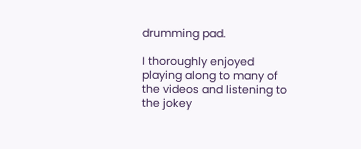drumming pad.

I thoroughly enjoyed playing along to many of the videos and listening to the jokey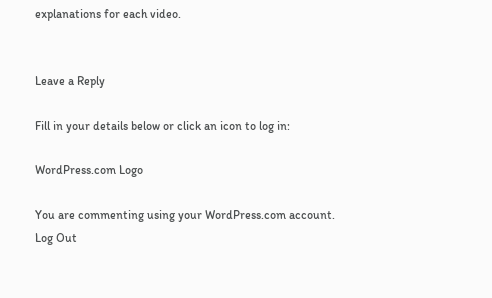explanations for each video.


Leave a Reply

Fill in your details below or click an icon to log in:

WordPress.com Logo

You are commenting using your WordPress.com account. Log Out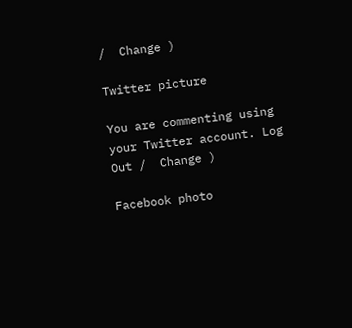/  Change )

Twitter picture

You are commenting using your Twitter account. Log Out /  Change )

Facebook photo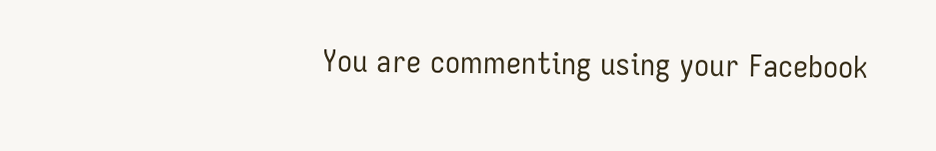You are commenting using your Facebook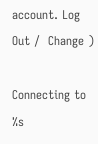account. Log Out /  Change )

Connecting to %s